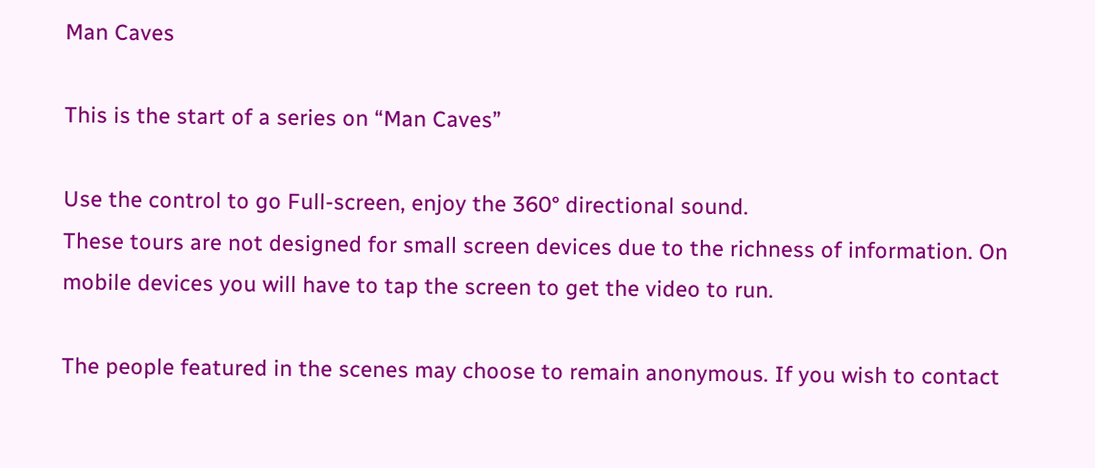Man Caves

This is the start of a series on “Man Caves”

Use the control to go Full-screen, enjoy the 360° directional sound.
These tours are not designed for small screen devices due to the richness of information. On mobile devices you will have to tap the screen to get the video to run.

The people featured in the scenes may choose to remain anonymous. If you wish to contact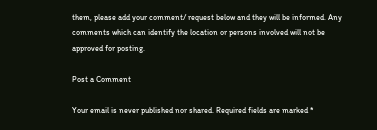them, please add your comment/ request below and they will be informed. Any comments which can identify the location or persons involved will not be approved for posting.

Post a Comment

Your email is never published nor shared. Required fields are marked *